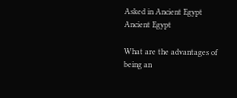Asked in Ancient Egypt
Ancient Egypt

What are the advantages of being an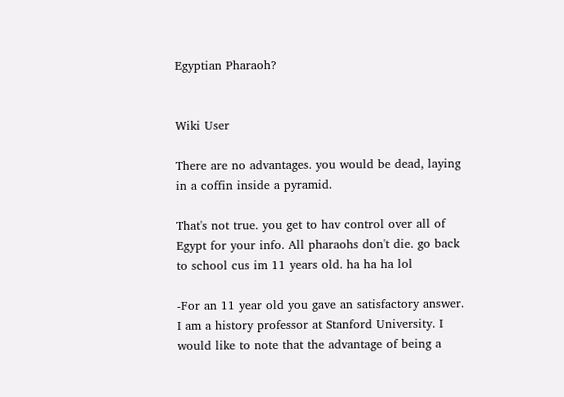Egyptian Pharaoh?


Wiki User

There are no advantages. you would be dead, laying in a coffin inside a pyramid.

That's not true. you get to hav control over all of Egypt for your info. All pharaohs don't die. go back to school cus im 11 years old. ha ha ha lol

-For an 11 year old you gave an satisfactory answer. I am a history professor at Stanford University. I would like to note that the advantage of being a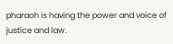pharaoh is having the power and voice of justice and law.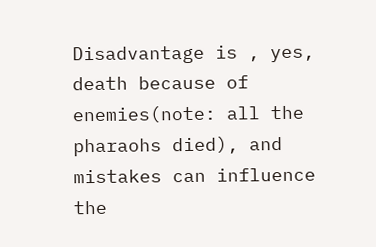Disadvantage is , yes, death because of enemies(note: all the pharaohs died), and mistakes can influence the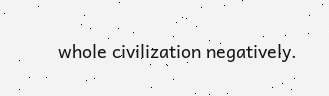whole civilization negatively.